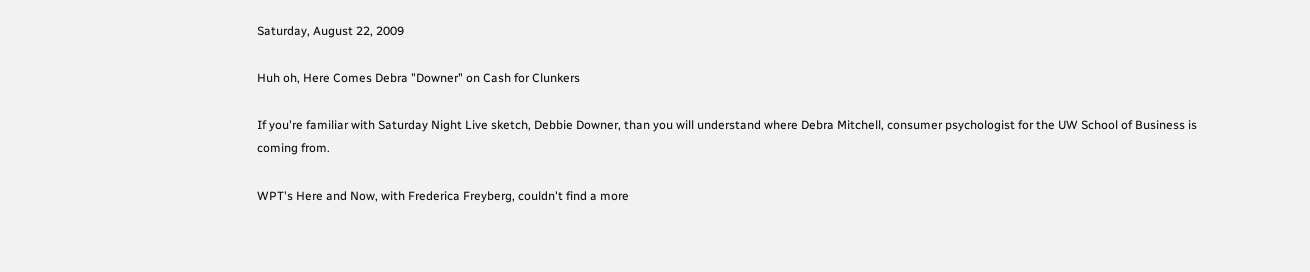Saturday, August 22, 2009

Huh oh, Here Comes Debra "Downer" on Cash for Clunkers

If you're familiar with Saturday Night Live sketch, Debbie Downer, than you will understand where Debra Mitchell, consumer psychologist for the UW School of Business is coming from.

WPT's Here and Now, with Frederica Freyberg, couldn't find a more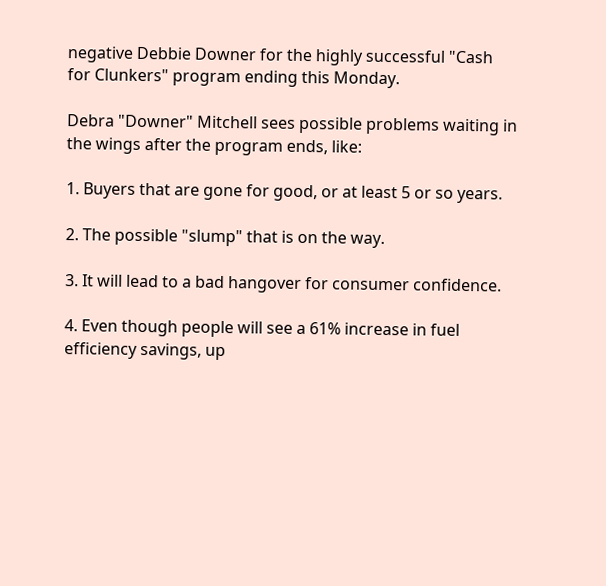negative Debbie Downer for the highly successful "Cash for Clunkers" program ending this Monday.

Debra "Downer" Mitchell sees possible problems waiting in the wings after the program ends, like:

1. Buyers that are gone for good, or at least 5 or so years.

2. The possible "slump" that is on the way.

3. It will lead to a bad hangover for consumer confidence.

4. Even though people will see a 61% increase in fuel efficiency savings, up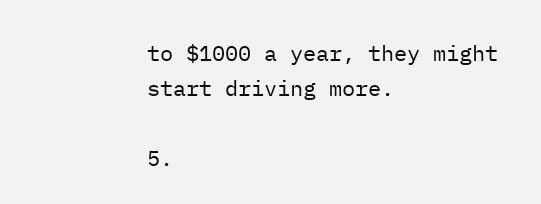to $1000 a year, they might start driving more.

5.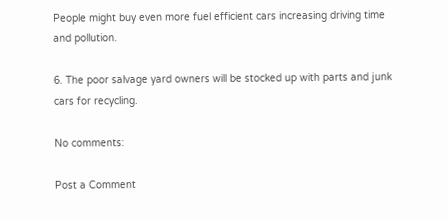People might buy even more fuel efficient cars increasing driving time and pollution.

6. The poor salvage yard owners will be stocked up with parts and junk cars for recycling.

No comments:

Post a Comment